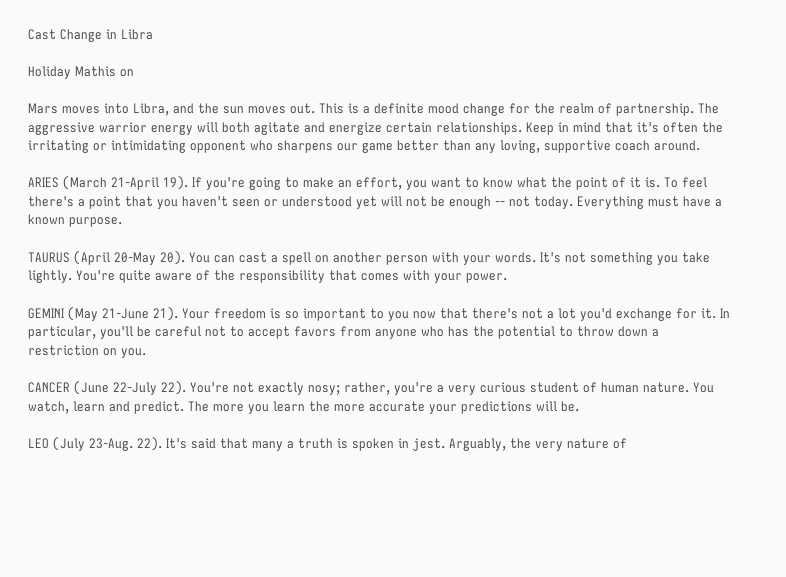Cast Change in Libra

Holiday Mathis on

Mars moves into Libra, and the sun moves out. This is a definite mood change for the realm of partnership. The aggressive warrior energy will both agitate and energize certain relationships. Keep in mind that it's often the irritating or intimidating opponent who sharpens our game better than any loving, supportive coach around.

ARIES (March 21-April 19). If you're going to make an effort, you want to know what the point of it is. To feel there's a point that you haven't seen or understood yet will not be enough -- not today. Everything must have a known purpose.

TAURUS (April 20-May 20). You can cast a spell on another person with your words. It's not something you take lightly. You're quite aware of the responsibility that comes with your power.

GEMINI (May 21-June 21). Your freedom is so important to you now that there's not a lot you'd exchange for it. In particular, you'll be careful not to accept favors from anyone who has the potential to throw down a restriction on you.

CANCER (June 22-July 22). You're not exactly nosy; rather, you're a very curious student of human nature. You watch, learn and predict. The more you learn the more accurate your predictions will be.

LEO (July 23-Aug. 22). It's said that many a truth is spoken in jest. Arguably, the very nature of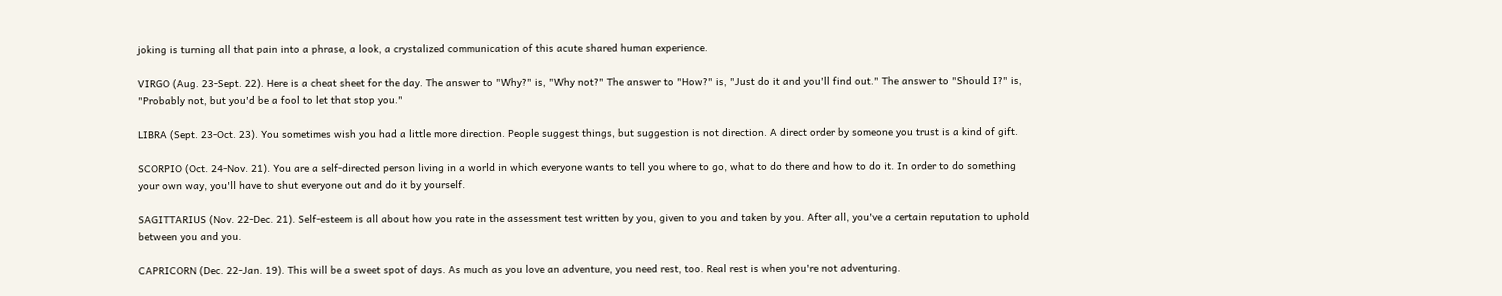joking is turning all that pain into a phrase, a look, a crystalized communication of this acute shared human experience.

VIRGO (Aug. 23-Sept. 22). Here is a cheat sheet for the day. The answer to "Why?" is, "Why not?" The answer to "How?" is, "Just do it and you'll find out." The answer to "Should I?" is, "Probably not, but you'd be a fool to let that stop you."

LIBRA (Sept. 23-Oct. 23). You sometimes wish you had a little more direction. People suggest things, but suggestion is not direction. A direct order by someone you trust is a kind of gift.

SCORPIO (Oct. 24-Nov. 21). You are a self-directed person living in a world in which everyone wants to tell you where to go, what to do there and how to do it. In order to do something your own way, you'll have to shut everyone out and do it by yourself.

SAGITTARIUS (Nov. 22-Dec. 21). Self-esteem is all about how you rate in the assessment test written by you, given to you and taken by you. After all, you've a certain reputation to uphold between you and you.

CAPRICORN (Dec. 22-Jan. 19). This will be a sweet spot of days. As much as you love an adventure, you need rest, too. Real rest is when you're not adventuring.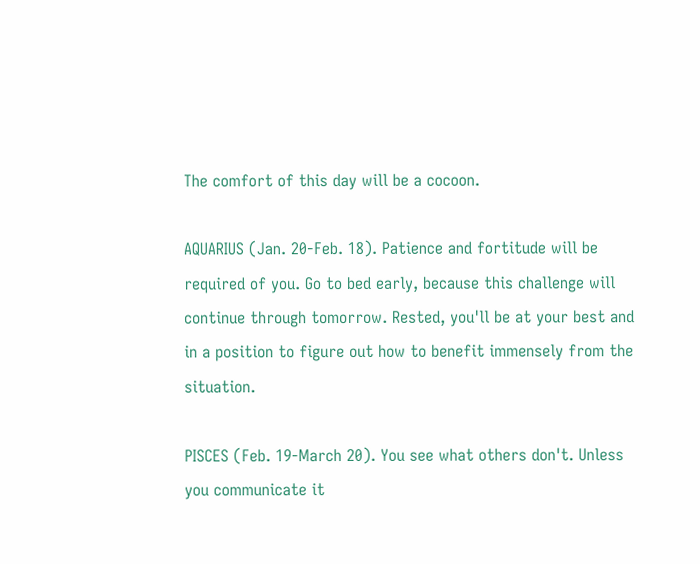The comfort of this day will be a cocoon.

AQUARIUS (Jan. 20-Feb. 18). Patience and fortitude will be required of you. Go to bed early, because this challenge will continue through tomorrow. Rested, you'll be at your best and in a position to figure out how to benefit immensely from the situation.

PISCES (Feb. 19-March 20). You see what others don't. Unless you communicate it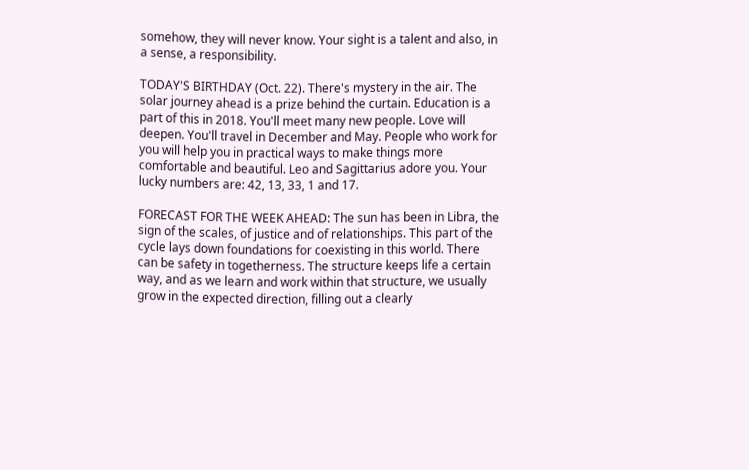somehow, they will never know. Your sight is a talent and also, in a sense, a responsibility.

TODAY'S BIRTHDAY (Oct. 22). There's mystery in the air. The solar journey ahead is a prize behind the curtain. Education is a part of this in 2018. You'll meet many new people. Love will deepen. You'll travel in December and May. People who work for you will help you in practical ways to make things more comfortable and beautiful. Leo and Sagittarius adore you. Your lucky numbers are: 42, 13, 33, 1 and 17.

FORECAST FOR THE WEEK AHEAD: The sun has been in Libra, the sign of the scales, of justice and of relationships. This part of the cycle lays down foundations for coexisting in this world. There can be safety in togetherness. The structure keeps life a certain way, and as we learn and work within that structure, we usually grow in the expected direction, filling out a clearly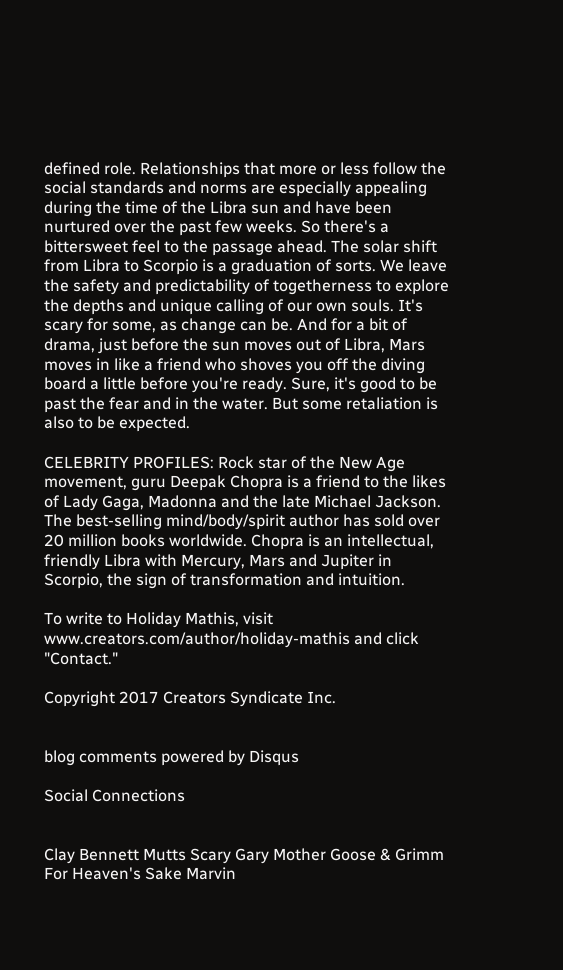defined role. Relationships that more or less follow the social standards and norms are especially appealing during the time of the Libra sun and have been nurtured over the past few weeks. So there's a bittersweet feel to the passage ahead. The solar shift from Libra to Scorpio is a graduation of sorts. We leave the safety and predictability of togetherness to explore the depths and unique calling of our own souls. It's scary for some, as change can be. And for a bit of drama, just before the sun moves out of Libra, Mars moves in like a friend who shoves you off the diving board a little before you're ready. Sure, it's good to be past the fear and in the water. But some retaliation is also to be expected.

CELEBRITY PROFILES: Rock star of the New Age movement, guru Deepak Chopra is a friend to the likes of Lady Gaga, Madonna and the late Michael Jackson. The best-selling mind/body/spirit author has sold over 20 million books worldwide. Chopra is an intellectual, friendly Libra with Mercury, Mars and Jupiter in Scorpio, the sign of transformation and intuition.

To write to Holiday Mathis, visit www.creators.com/author/holiday-mathis and click "Contact."

Copyright 2017 Creators Syndicate Inc.


blog comments powered by Disqus

Social Connections


Clay Bennett Mutts Scary Gary Mother Goose & Grimm For Heaven's Sake Marvin